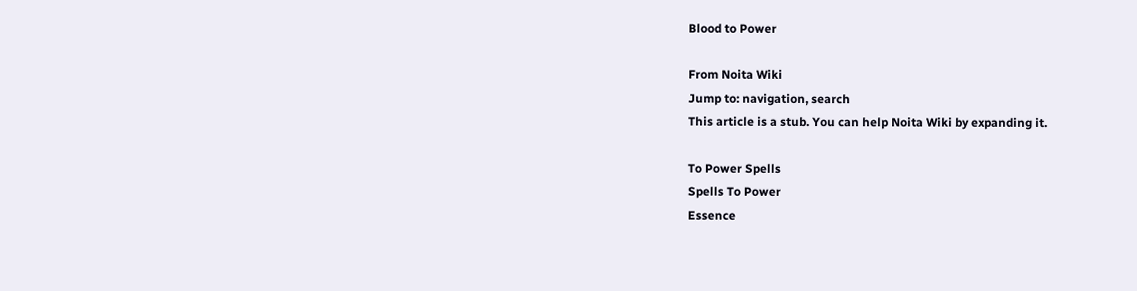Blood to Power

From Noita Wiki
Jump to: navigation, search
This article is a stub. You can help Noita Wiki by expanding it.

To Power Spells
Spells To Power
Essence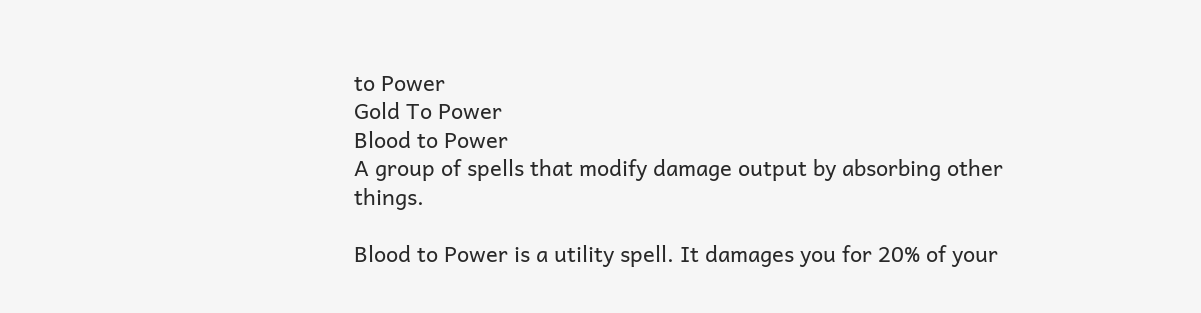to Power
Gold To Power
Blood to Power
A group of spells that modify damage output by absorbing other things.

Blood to Power is a utility spell. It damages you for 20% of your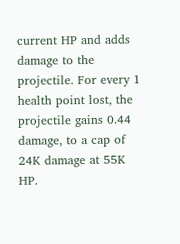current HP and adds damage to the projectile. For every 1 health point lost, the projectile gains 0.44 damage, to a cap of 24K damage at 55K HP.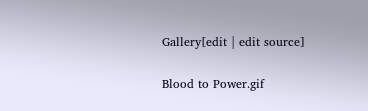Gallery[edit | edit source]

Blood to Power.gif